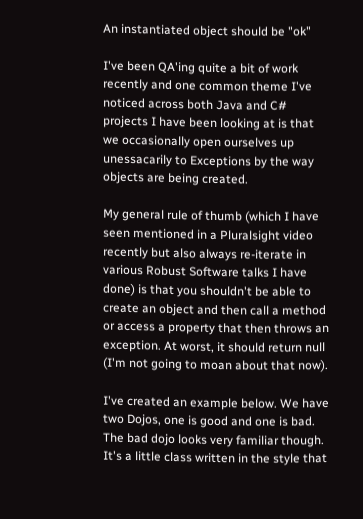An instantiated object should be "ok"

I've been QA'ing quite a bit of work recently and one common theme I've noticed across both Java and C# projects I have been looking at is that we occasionally open ourselves up unessacarily to Exceptions by the way objects are being created.

My general rule of thumb (which I have seen mentioned in a Pluralsight video recently but also always re-iterate in various Robust Software talks I have done) is that you shouldn't be able to create an object and then call a method or access a property that then throws an exception. At worst, it should return null (I'm not going to moan about that now).

I've created an example below. We have two Dojos, one is good and one is bad. The bad dojo looks very familiar though. It's a little class written in the style that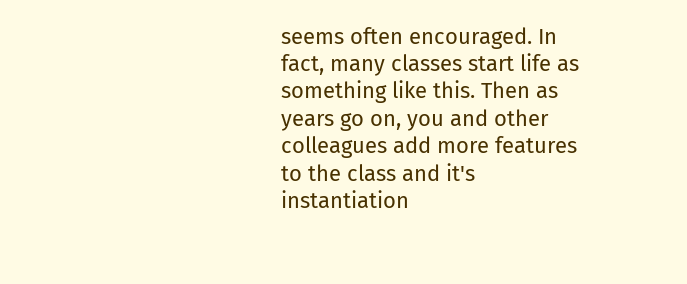seems often encouraged. In fact, many classes start life as something like this. Then as years go on, you and other colleagues add more features to the class and it's instantiation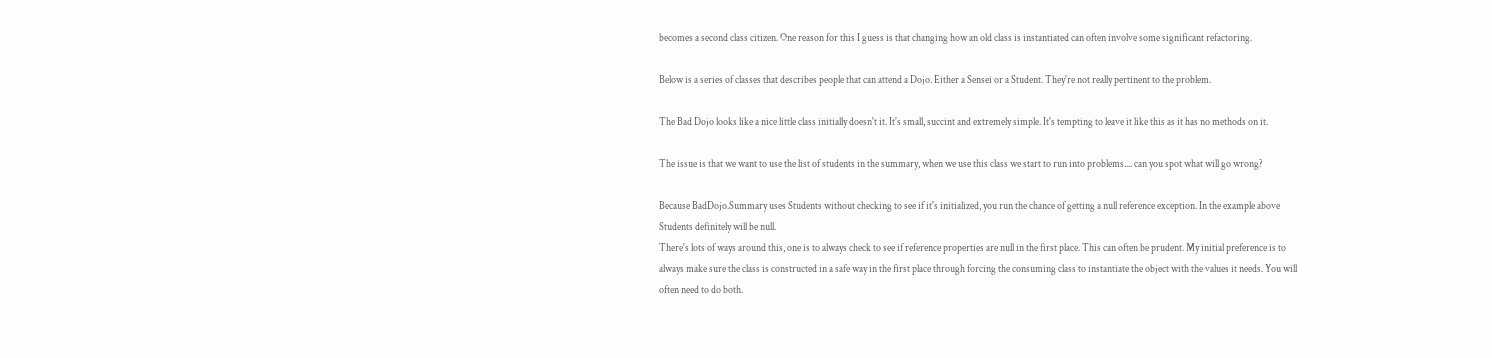becomes a second class citizen. One reason for this I guess is that changing how an old class is instantiated can often involve some significant refactoring.

Below is a series of classes that describes people that can attend a Dojo. Either a Sensei or a Student. They're not really pertinent to the problem.

The Bad Dojo looks like a nice little class initially doesn't it. It's small, succint and extremely simple. It's tempting to leave it like this as it has no methods on it.

The issue is that we want to use the list of students in the summary, when we use this class we start to run into problems.... can you spot what will go wrong?

Because BadDojo.Summary uses Students without checking to see if it's initialized, you run the chance of getting a null reference exception. In the example above Students definitely will be null.
There's lots of ways around this, one is to always check to see if reference properties are null in the first place. This can often be prudent. My initial preference is to always make sure the class is constructed in a safe way in the first place through forcing the consuming class to instantiate the object with the values it needs. You will often need to do both.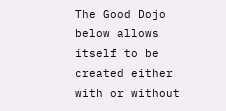The Good Dojo below allows itself to be created either with or without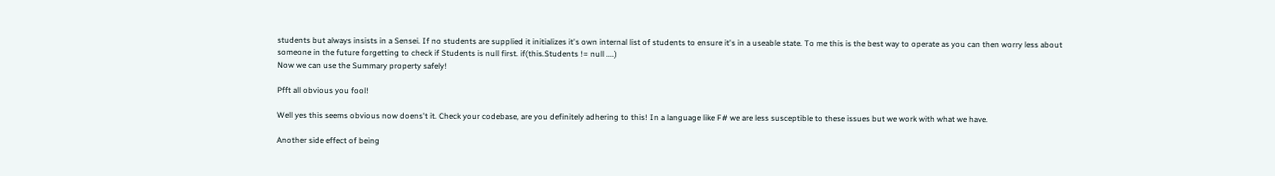students but always insists in a Sensei. If no students are supplied it initializes it's own internal list of students to ensure it's in a useable state. To me this is the best way to operate as you can then worry less about someone in the future forgetting to check if Students is null first. if(this.Students != null ....)
Now we can use the Summary property safely!

Pfft all obvious you fool!

Well yes this seems obvious now doens't it. Check your codebase, are you definitely adhering to this! In a language like F# we are less susceptible to these issues but we work with what we have.

Another side effect of being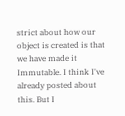strict about how our object is created is that we have made it Immutable. I think I've already posted about this. But I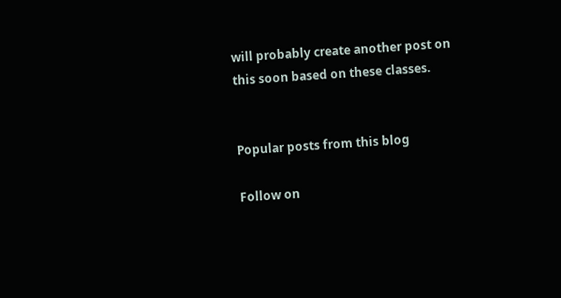will probably create another post on this soon based on these classes.


Popular posts from this blog

Follow on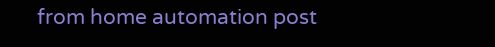from home automation post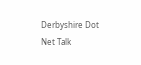Derbyshire Dot Net Talk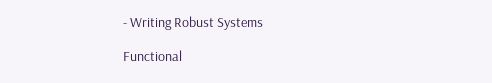- Writing Robust Systems

Functional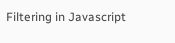Filtering in Javascript